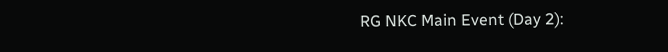RG NKC Main Event (Day 2):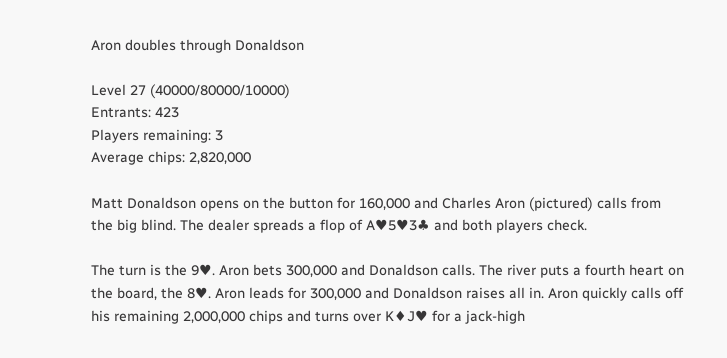Aron doubles through Donaldson

Level 27 (40000/80000/10000)
Entrants: 423
Players remaining: 3
Average chips: 2,820,000

Matt Donaldson opens on the button for 160,000 and Charles Aron (pictured) calls from the big blind. The dealer spreads a flop of A♥5♥3♣ and both players check.

The turn is the 9♥. Aron bets 300,000 and Donaldson calls. The river puts a fourth heart on the board, the 8♥. Aron leads for 300,000 and Donaldson raises all in. Aron quickly calls off his remaining 2,000,000 chips and turns over K♦J♥ for a jack-high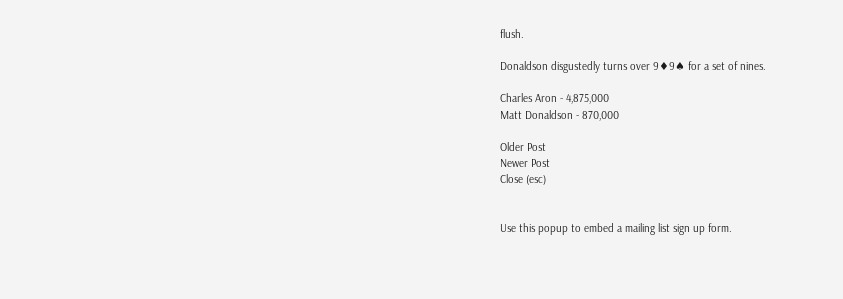flush.

Donaldson disgustedly turns over 9♦9♠ for a set of nines.

Charles Aron - 4,875,000
Matt Donaldson - 870,000

Older Post
Newer Post
Close (esc)


Use this popup to embed a mailing list sign up form.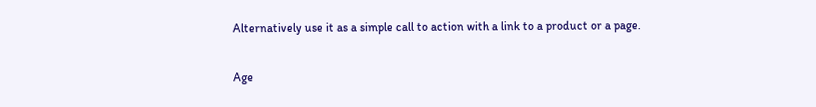Alternatively use it as a simple call to action with a link to a product or a page.

Age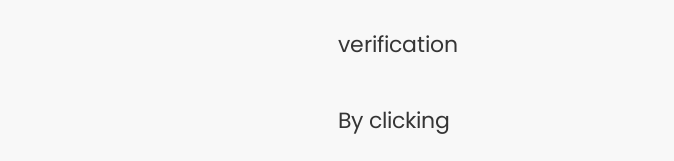verification

By clicking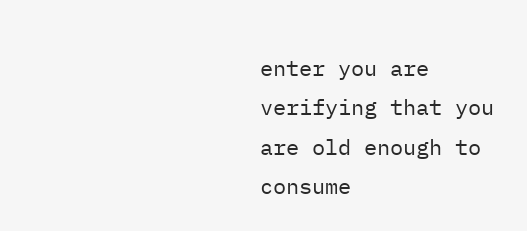enter you are verifying that you are old enough to consume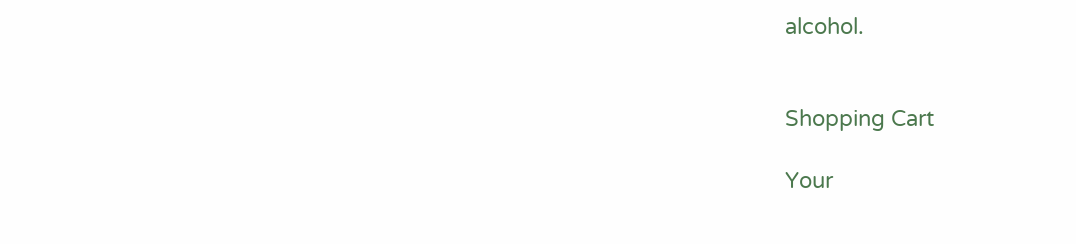alcohol.


Shopping Cart

Your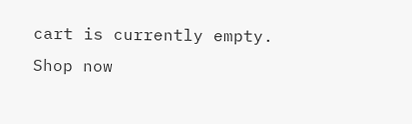cart is currently empty.
Shop now